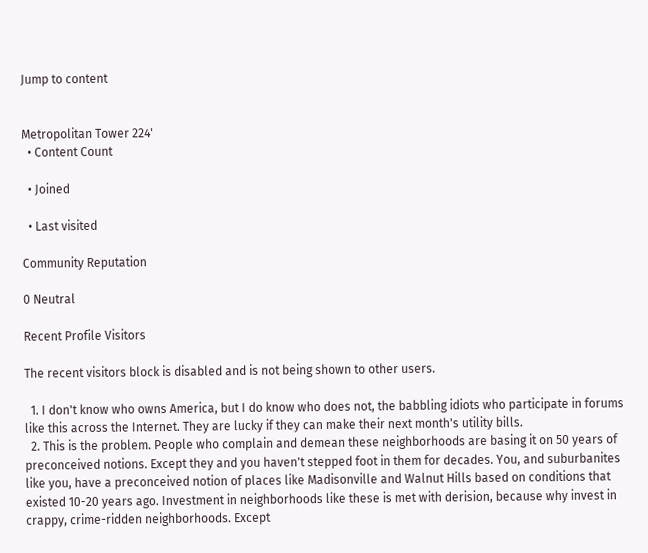Jump to content


Metropolitan Tower 224'
  • Content Count

  • Joined

  • Last visited

Community Reputation

0 Neutral

Recent Profile Visitors

The recent visitors block is disabled and is not being shown to other users.

  1. I don't know who owns America, but I do know who does not, the babbling idiots who participate in forums like this across the Internet. They are lucky if they can make their next month's utility bills.
  2. This is the problem. People who complain and demean these neighborhoods are basing it on 50 years of preconceived notions. Except they and you haven't stepped foot in them for decades. You, and suburbanites like you, have a preconceived notion of places like Madisonville and Walnut Hills based on conditions that existed 10-20 years ago. Investment in neighborhoods like these is met with derision, because why invest in crappy, crime-ridden neighborhoods. Except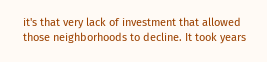it's that very lack of investment that allowed those neighborhoods to decline. It took years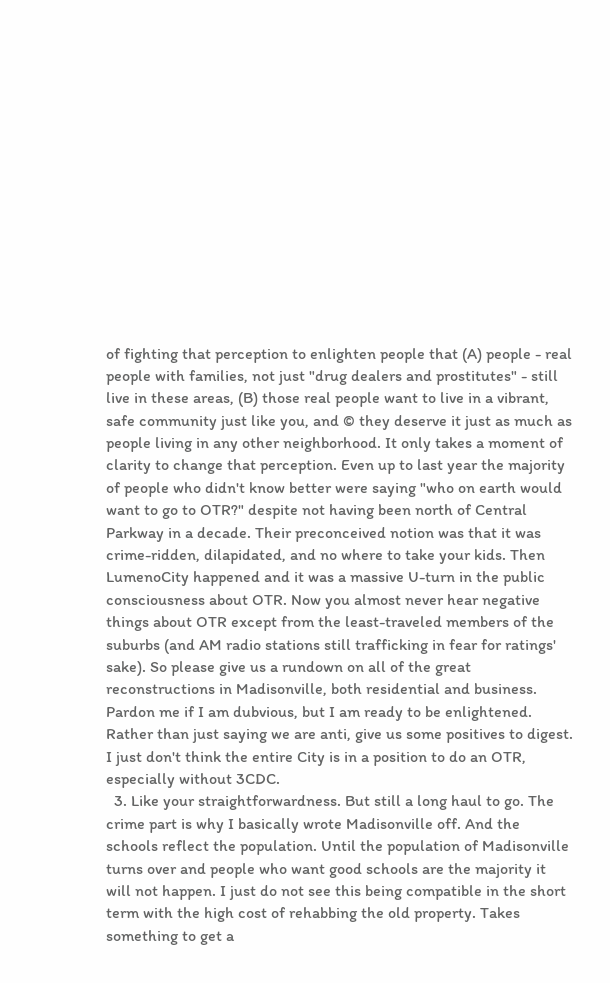of fighting that perception to enlighten people that (A) people - real people with families, not just "drug dealers and prostitutes" - still live in these areas, (B) those real people want to live in a vibrant, safe community just like you, and © they deserve it just as much as people living in any other neighborhood. It only takes a moment of clarity to change that perception. Even up to last year the majority of people who didn't know better were saying "who on earth would want to go to OTR?" despite not having been north of Central Parkway in a decade. Their preconceived notion was that it was crime-ridden, dilapidated, and no where to take your kids. Then LumenoCity happened and it was a massive U-turn in the public consciousness about OTR. Now you almost never hear negative things about OTR except from the least-traveled members of the suburbs (and AM radio stations still trafficking in fear for ratings' sake). So please give us a rundown on all of the great reconstructions in Madisonville, both residential and business. Pardon me if I am dubvious, but I am ready to be enlightened. Rather than just saying we are anti, give us some positives to digest. I just don't think the entire City is in a position to do an OTR, especially without 3CDC.
  3. Like your straightforwardness. But still a long haul to go. The crime part is why I basically wrote Madisonville off. And the schools reflect the population. Until the population of Madisonville turns over and people who want good schools are the majority it will not happen. I just do not see this being compatible in the short term with the high cost of rehabbing the old property. Takes something to get a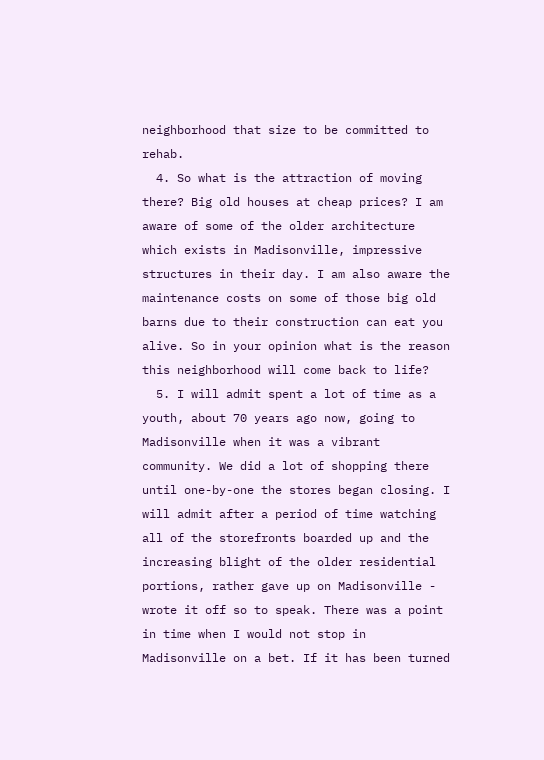neighborhood that size to be committed to rehab.
  4. So what is the attraction of moving there? Big old houses at cheap prices? I am aware of some of the older architecture which exists in Madisonville, impressive structures in their day. I am also aware the maintenance costs on some of those big old barns due to their construction can eat you alive. So in your opinion what is the reason this neighborhood will come back to life?
  5. I will admit spent a lot of time as a youth, about 70 years ago now, going to Madisonville when it was a vibrant community. We did a lot of shopping there until one-by-one the stores began closing. I will admit after a period of time watching all of the storefronts boarded up and the increasing blight of the older residential portions, rather gave up on Madisonville - wrote it off so to speak. There was a point in time when I would not stop in Madisonville on a bet. If it has been turned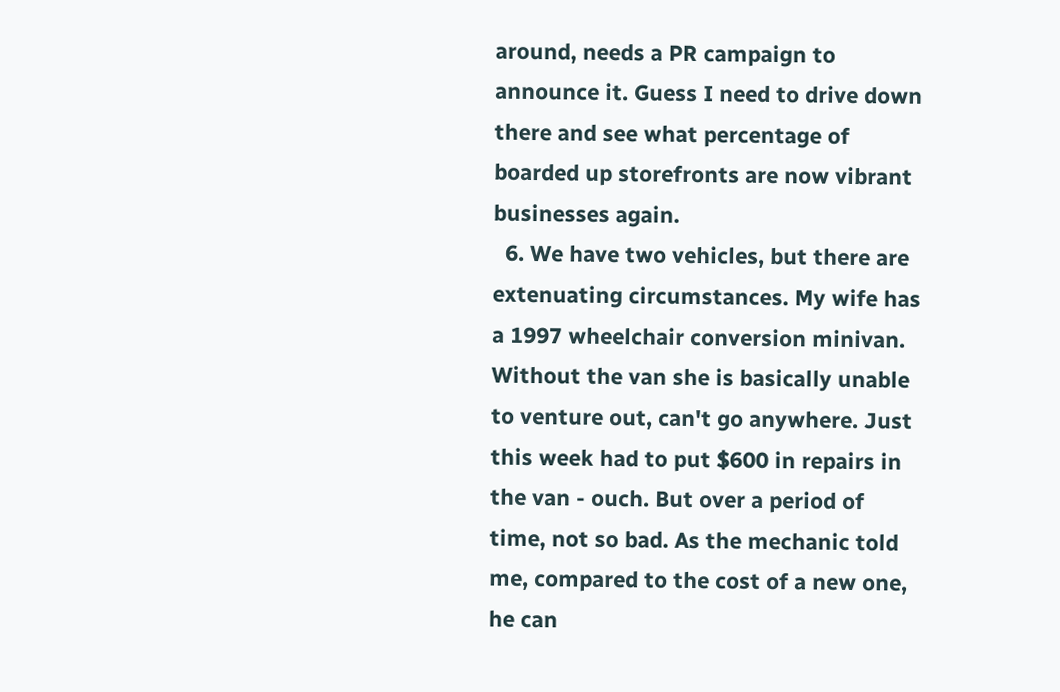around, needs a PR campaign to announce it. Guess I need to drive down there and see what percentage of boarded up storefronts are now vibrant businesses again.
  6. We have two vehicles, but there are extenuating circumstances. My wife has a 1997 wheelchair conversion minivan. Without the van she is basically unable to venture out, can't go anywhere. Just this week had to put $600 in repairs in the van - ouch. But over a period of time, not so bad. As the mechanic told me, compared to the cost of a new one, he can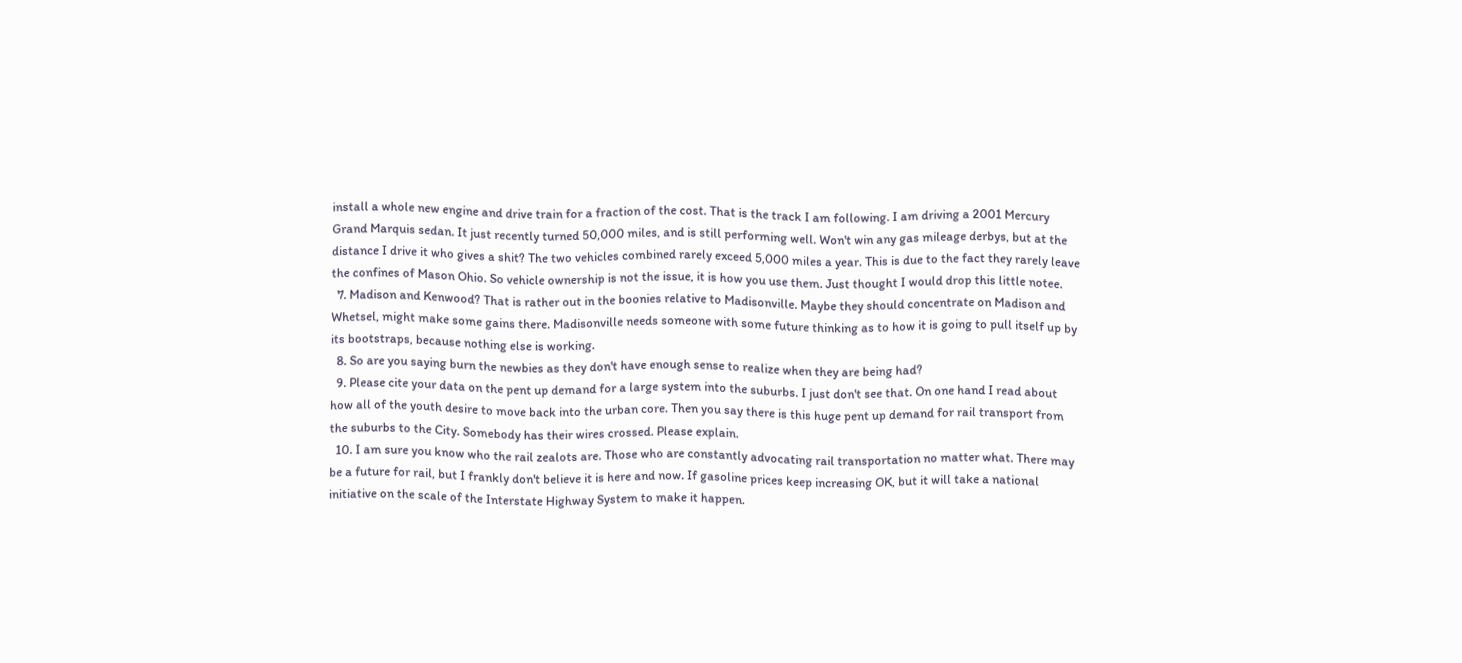install a whole new engine and drive train for a fraction of the cost. That is the track I am following. I am driving a 2001 Mercury Grand Marquis sedan. It just recently turned 50,000 miles, and is still performing well. Won't win any gas mileage derbys, but at the distance I drive it who gives a shit? The two vehicles combined rarely exceed 5,000 miles a year. This is due to the fact they rarely leave the confines of Mason Ohio. So vehicle ownership is not the issue, it is how you use them. Just thought I would drop this little notee.
  7. Madison and Kenwood? That is rather out in the boonies relative to Madisonville. Maybe they should concentrate on Madison and Whetsel, might make some gains there. Madisonville needs someone with some future thinking as to how it is going to pull itself up by its bootstraps, because nothing else is working.
  8. So are you saying burn the newbies as they don't have enough sense to realize when they are being had?
  9. Please cite your data on the pent up demand for a large system into the suburbs. I just don't see that. On one hand I read about how all of the youth desire to move back into the urban core. Then you say there is this huge pent up demand for rail transport from the suburbs to the City. Somebody has their wires crossed. Please explain.
  10. I am sure you know who the rail zealots are. Those who are constantly advocating rail transportation no matter what. There may be a future for rail, but I frankly don't believe it is here and now. If gasoline prices keep increasing OK, but it will take a national initiative on the scale of the Interstate Highway System to make it happen.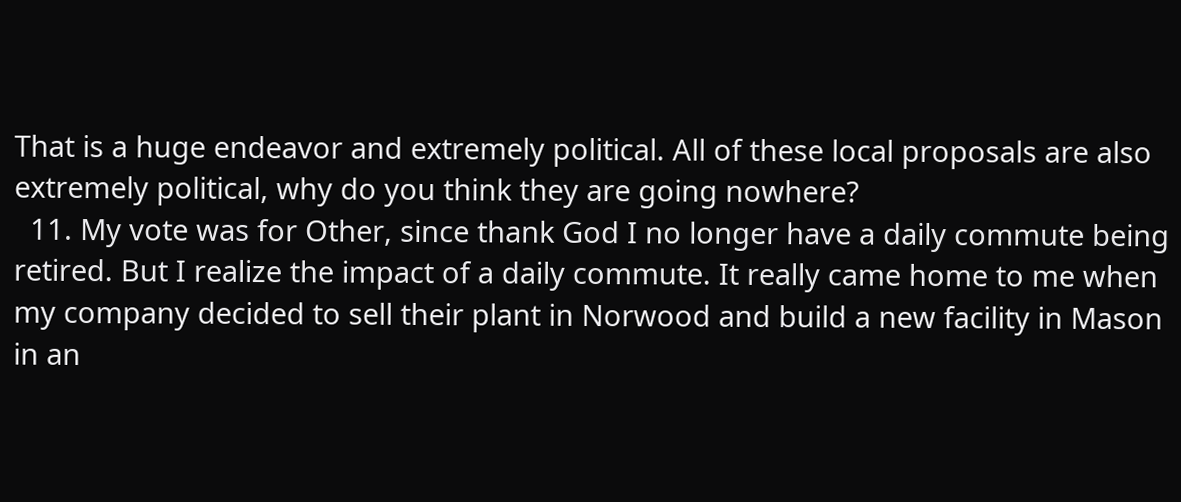That is a huge endeavor and extremely political. All of these local proposals are also extremely political, why do you think they are going nowhere?
  11. My vote was for Other, since thank God I no longer have a daily commute being retired. But I realize the impact of a daily commute. It really came home to me when my company decided to sell their plant in Norwood and build a new facility in Mason in an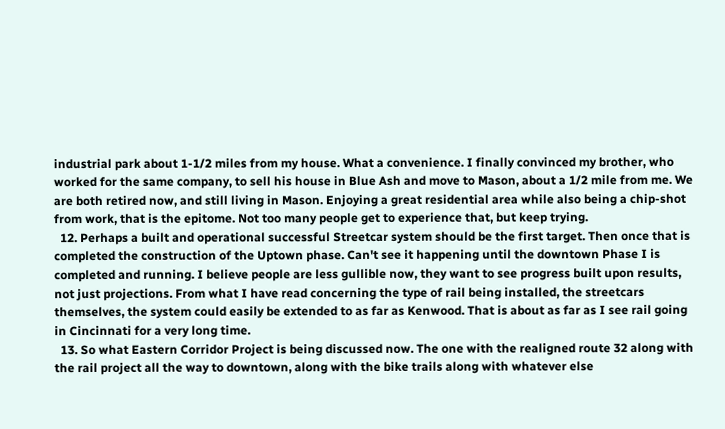industrial park about 1-1/2 miles from my house. What a convenience. I finally convinced my brother, who worked for the same company, to sell his house in Blue Ash and move to Mason, about a 1/2 mile from me. We are both retired now, and still living in Mason. Enjoying a great residential area while also being a chip-shot from work, that is the epitome. Not too many people get to experience that, but keep trying.
  12. Perhaps a built and operational successful Streetcar system should be the first target. Then once that is completed the construction of the Uptown phase. Can't see it happening until the downtown Phase I is completed and running. I believe people are less gullible now, they want to see progress built upon results, not just projections. From what I have read concerning the type of rail being installed, the streetcars themselves, the system could easily be extended to as far as Kenwood. That is about as far as I see rail going in Cincinnati for a very long time.
  13. So what Eastern Corridor Project is being discussed now. The one with the realigned route 32 along with the rail project all the way to downtown, along with the bike trails along with whatever else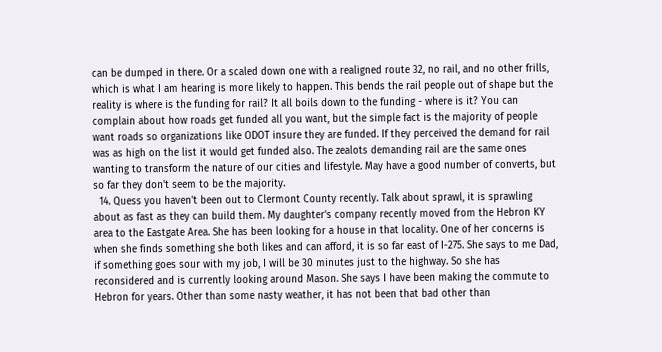can be dumped in there. Or a scaled down one with a realigned route 32, no rail, and no other frills, which is what I am hearing is more likely to happen. This bends the rail people out of shape but the reality is where is the funding for rail? It all boils down to the funding - where is it? You can complain about how roads get funded all you want, but the simple fact is the majority of people want roads so organizations like ODOT insure they are funded. If they perceived the demand for rail was as high on the list it would get funded also. The zealots demanding rail are the same ones wanting to transform the nature of our cities and lifestyle. May have a good number of converts, but so far they don't seem to be the majority.
  14. Quess you haven't been out to Clermont County recently. Talk about sprawl, it is sprawling about as fast as they can build them. My daughter's company recently moved from the Hebron KY area to the Eastgate Area. She has been looking for a house in that locality. One of her concerns is when she finds something she both likes and can afford, it is so far east of I-275. She says to me Dad, if something goes sour with my job, I will be 30 minutes just to the highway. So she has reconsidered and is currently looking around Mason. She says I have been making the commute to Hebron for years. Other than some nasty weather, it has not been that bad other than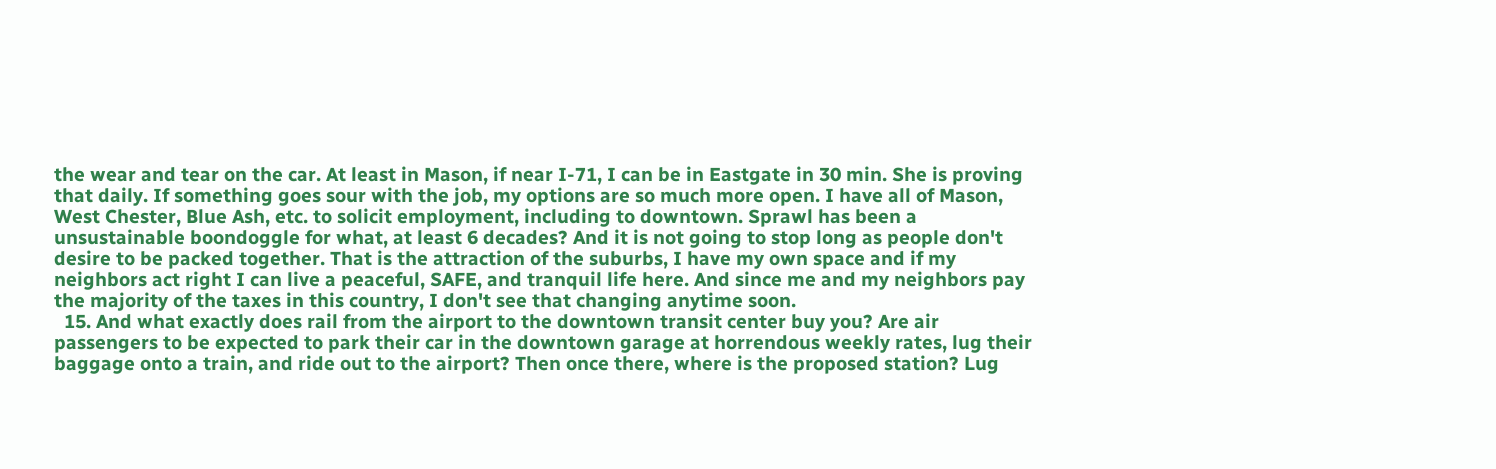the wear and tear on the car. At least in Mason, if near I-71, I can be in Eastgate in 30 min. She is proving that daily. If something goes sour with the job, my options are so much more open. I have all of Mason, West Chester, Blue Ash, etc. to solicit employment, including to downtown. Sprawl has been a unsustainable boondoggle for what, at least 6 decades? And it is not going to stop long as people don't desire to be packed together. That is the attraction of the suburbs, I have my own space and if my neighbors act right I can live a peaceful, SAFE, and tranquil life here. And since me and my neighbors pay the majority of the taxes in this country, I don't see that changing anytime soon.
  15. And what exactly does rail from the airport to the downtown transit center buy you? Are air passengers to be expected to park their car in the downtown garage at horrendous weekly rates, lug their baggage onto a train, and ride out to the airport? Then once there, where is the proposed station? Lug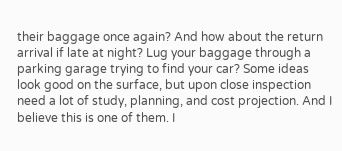their baggage once again? And how about the return arrival if late at night? Lug your baggage through a parking garage trying to find your car? Some ideas look good on the surface, but upon close inspection need a lot of study, planning, and cost projection. And I believe this is one of them. I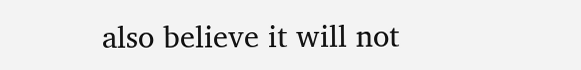also believe it will not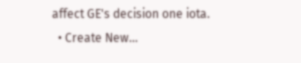affect GE's decision one iota.
  • Create New...